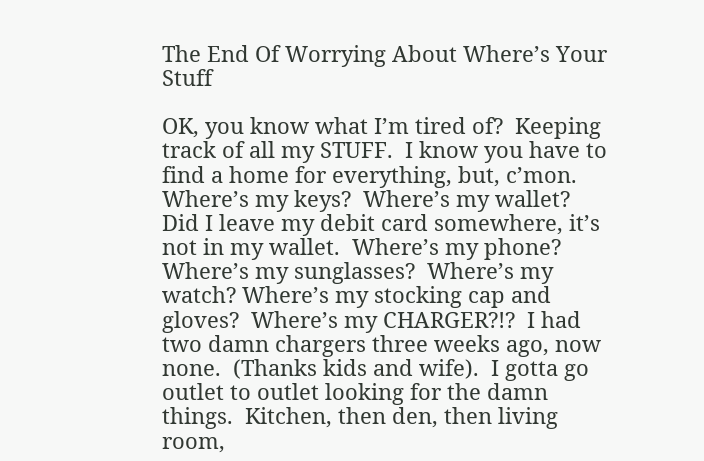The End Of Worrying About Where’s Your Stuff

OK, you know what I’m tired of?  Keeping track of all my STUFF.  I know you have to find a home for everything, but, c’mon.  Where’s my keys?  Where’s my wallet?  Did I leave my debit card somewhere, it’s not in my wallet.  Where’s my phone?  Where’s my sunglasses?  Where’s my watch? Where’s my stocking cap and gloves?  Where’s my CHARGER?!?  I had two damn chargers three weeks ago, now none.  (Thanks kids and wife).  I gotta go outlet to outlet looking for the damn things.  Kitchen, then den, then living room,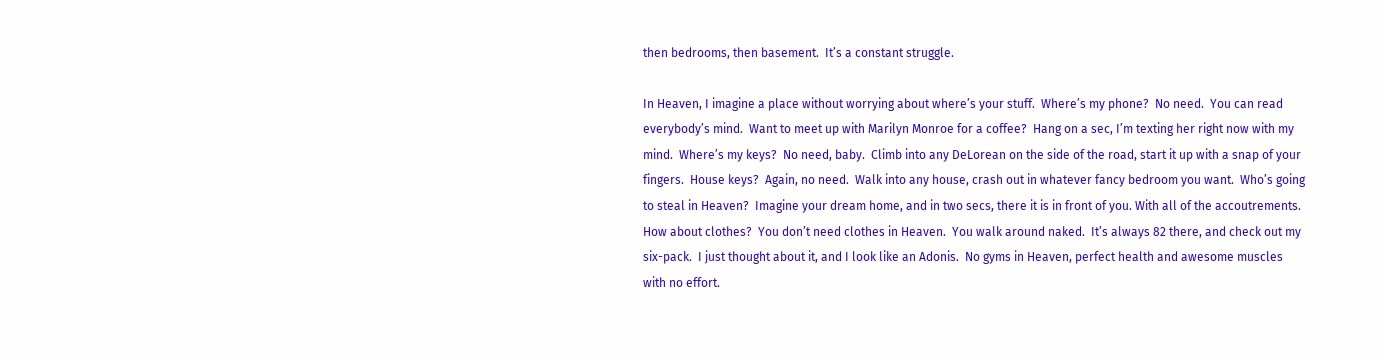then bedrooms, then basement.  It’s a constant struggle.

In Heaven, I imagine a place without worrying about where’s your stuff.  Where’s my phone?  No need.  You can read everybody’s mind.  Want to meet up with Marilyn Monroe for a coffee?  Hang on a sec, I’m texting her right now with my mind.  Where’s my keys?  No need, baby.  Climb into any DeLorean on the side of the road, start it up with a snap of your fingers.  House keys?  Again, no need.  Walk into any house, crash out in whatever fancy bedroom you want.  Who’s going to steal in Heaven?  Imagine your dream home, and in two secs, there it is in front of you. With all of the accoutrements.  How about clothes?  You don’t need clothes in Heaven.  You walk around naked.  It’s always 82 there, and check out my six-pack.  I just thought about it, and I look like an Adonis.  No gyms in Heaven, perfect health and awesome muscles with no effort.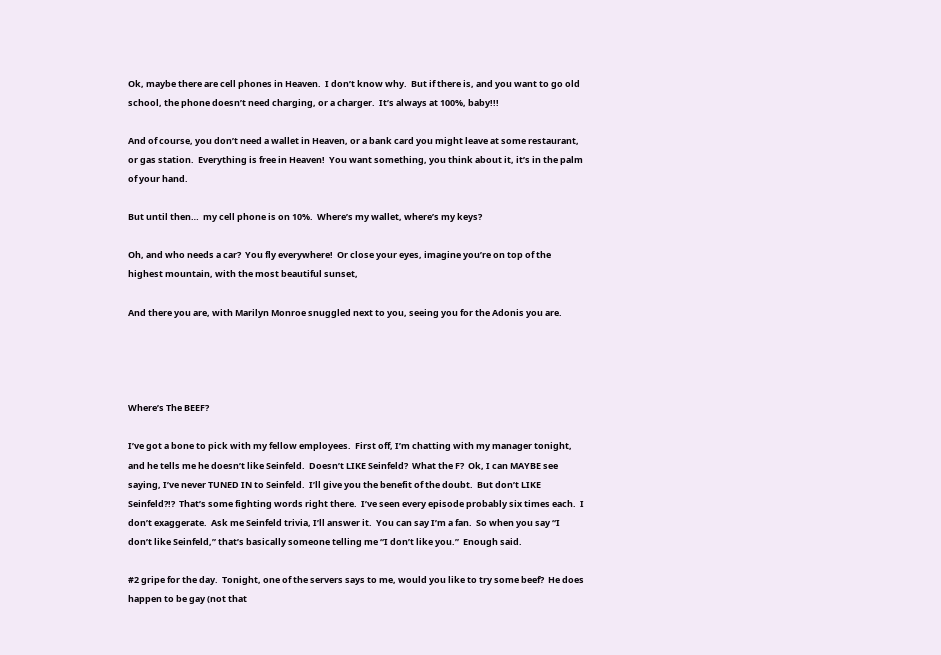Ok, maybe there are cell phones in Heaven.  I don’t know why.  But if there is, and you want to go old school, the phone doesn’t need charging, or a charger.  It’s always at 100%, baby!!!

And of course, you don’t need a wallet in Heaven, or a bank card you might leave at some restaurant, or gas station.  Everything is free in Heaven!  You want something, you think about it, it’s in the palm of your hand.

But until then…  my cell phone is on 10%.  Where’s my wallet, where’s my keys?

Oh, and who needs a car?  You fly everywhere!  Or close your eyes, imagine you’re on top of the highest mountain, with the most beautiful sunset,

And there you are, with Marilyn Monroe snuggled next to you, seeing you for the Adonis you are.




Where’s The BEEF?

I’ve got a bone to pick with my fellow employees.  First off, I’m chatting with my manager tonight, and he tells me he doesn’t like Seinfeld.  Doesn’t LIKE Seinfeld?  What the F?  Ok, I can MAYBE see saying, I’ve never TUNED IN to Seinfeld.  I’ll give you the benefit of the doubt.  But don’t LIKE Seinfeld?!?  That’s some fighting words right there.  I’ve seen every episode probably six times each.  I don’t exaggerate.  Ask me Seinfeld trivia, I’ll answer it.  You can say I’m a fan.  So when you say “I don’t like Seinfeld,” that’s basically someone telling me “I don’t like you.”  Enough said.

#2 gripe for the day.  Tonight, one of the servers says to me, would you like to try some beef?  He does happen to be gay (not that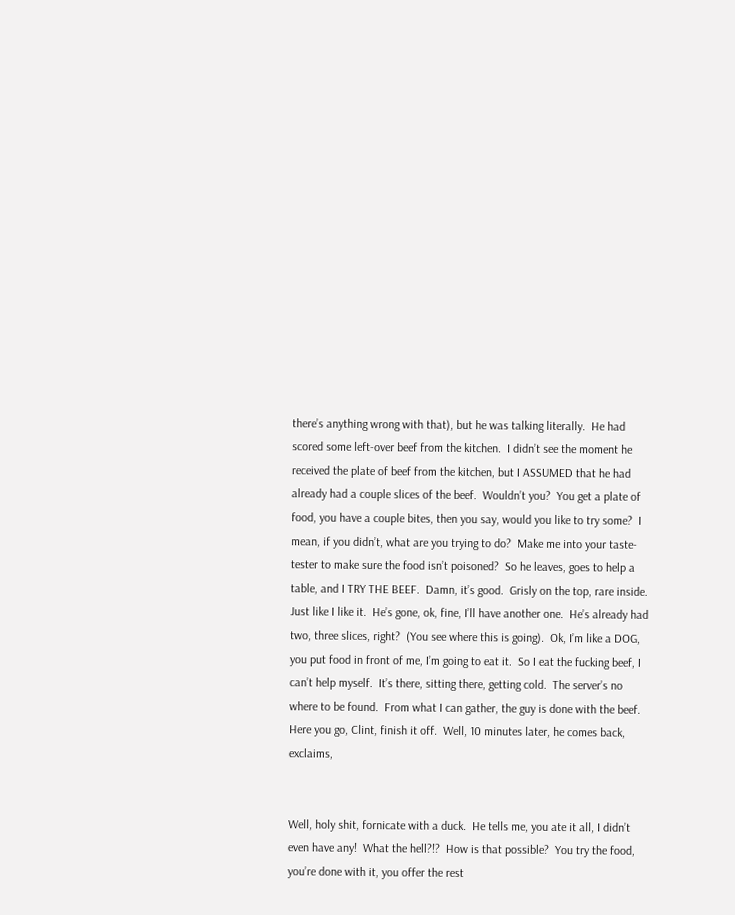there’s anything wrong with that), but he was talking literally.  He had scored some left-over beef from the kitchen.  I didn’t see the moment he received the plate of beef from the kitchen, but I ASSUMED that he had already had a couple slices of the beef.  Wouldn’t you?  You get a plate of food, you have a couple bites, then you say, would you like to try some?  I mean, if you didn’t, what are you trying to do?  Make me into your taste-tester to make sure the food isn’t poisoned?  So he leaves, goes to help a table, and I TRY THE BEEF.  Damn, it’s good.  Grisly on the top, rare inside.  Just like I like it.  He’s gone, ok, fine, I’ll have another one.  He’s already had two, three slices, right?  (You see where this is going).  Ok, I’m like a DOG, you put food in front of me, I’m going to eat it.  So I eat the fucking beef, I can’t help myself.  It’s there, sitting there, getting cold.  The server’s no where to be found.  From what I can gather, the guy is done with the beef.  Here you go, Clint, finish it off.  Well, 10 minutes later, he comes back, exclaims,


Well, holy shit, fornicate with a duck.  He tells me, you ate it all, I didn’t even have any!  What the hell?!?  How is that possible?  You try the food, you’re done with it, you offer the rest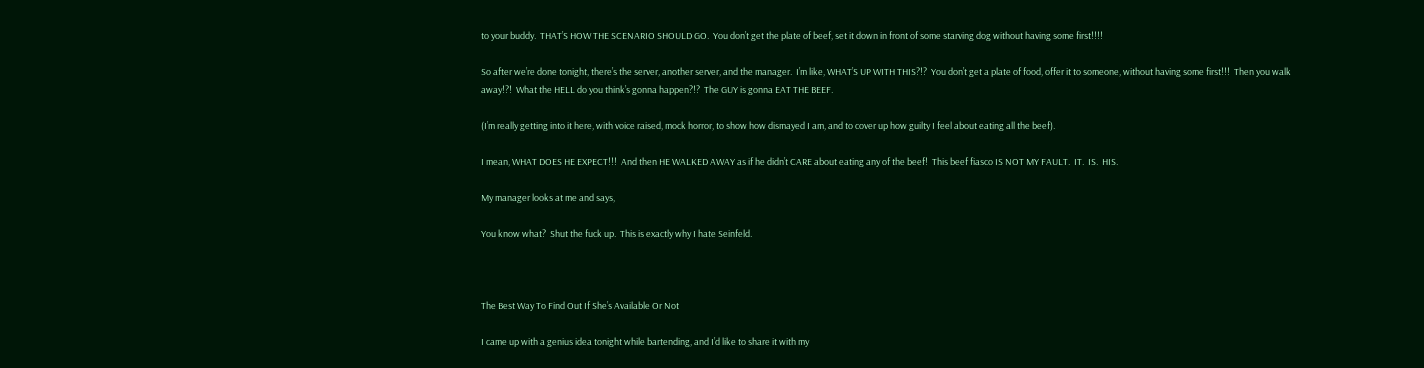to your buddy.  THAT’S HOW THE SCENARIO SHOULD GO.  You don’t get the plate of beef, set it down in front of some starving dog without having some first!!!!

So after we’re done tonight, there’s the server, another server, and the manager.  I’m like, WHAT’S UP WITH THIS?!?  You don’t get a plate of food, offer it to someone, without having some first!!!  Then you walk away!?!  What the HELL do you think’s gonna happen?!?  The GUY is gonna EAT THE BEEF.

(I’m really getting into it here, with voice raised, mock horror, to show how dismayed I am, and to cover up how guilty I feel about eating all the beef).

I mean, WHAT DOES HE EXPECT!!!  And then HE WALKED AWAY as if he didn’t CARE about eating any of the beef!  This beef fiasco IS NOT MY FAULT.  IT.  IS.  HIS.

My manager looks at me and says,

You know what?  Shut the fuck up.  This is exactly why I hate Seinfeld.



The Best Way To Find Out If She’s Available Or Not

I came up with a genius idea tonight while bartending, and I’d like to share it with my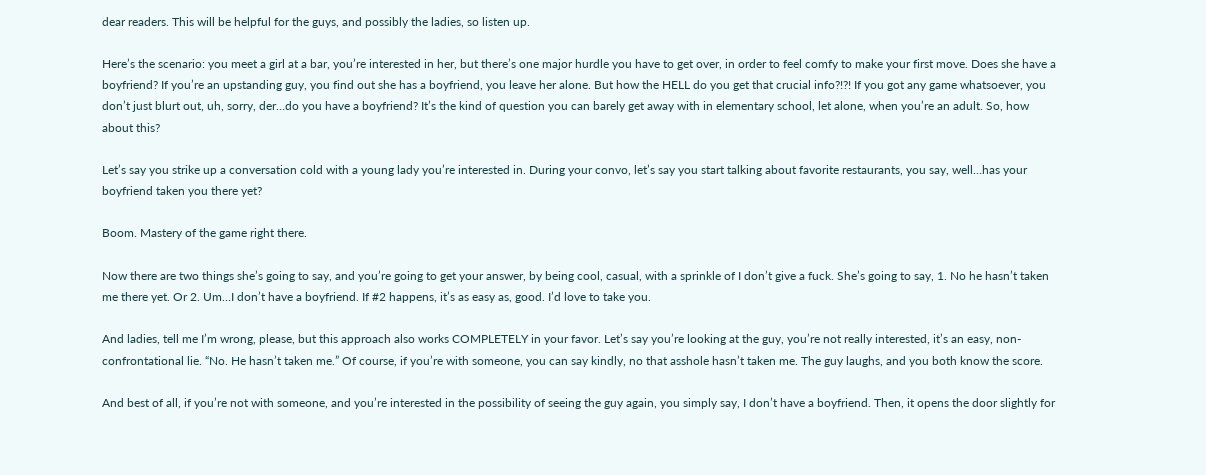dear readers. This will be helpful for the guys, and possibly the ladies, so listen up.

Here’s the scenario: you meet a girl at a bar, you’re interested in her, but there’s one major hurdle you have to get over, in order to feel comfy to make your first move. Does she have a boyfriend? If you’re an upstanding guy, you find out she has a boyfriend, you leave her alone. But how the HELL do you get that crucial info?!?! If you got any game whatsoever, you don’t just blurt out, uh, sorry, der…do you have a boyfriend? It’s the kind of question you can barely get away with in elementary school, let alone, when you’re an adult. So, how about this?

Let’s say you strike up a conversation cold with a young lady you’re interested in. During your convo, let’s say you start talking about favorite restaurants, you say, well…has your boyfriend taken you there yet?

Boom. Mastery of the game right there.

Now there are two things she’s going to say, and you’re going to get your answer, by being cool, casual, with a sprinkle of I don’t give a fuck. She’s going to say, 1. No he hasn’t taken me there yet. Or 2. Um…I don’t have a boyfriend. If #2 happens, it’s as easy as, good. I’d love to take you.

And ladies, tell me I’m wrong, please, but this approach also works COMPLETELY in your favor. Let’s say you’re looking at the guy, you’re not really interested, it’s an easy, non-confrontational lie. “No. He hasn’t taken me.” Of course, if you’re with someone, you can say kindly, no that asshole hasn’t taken me. The guy laughs, and you both know the score.

And best of all, if you’re not with someone, and you’re interested in the possibility of seeing the guy again, you simply say, I don’t have a boyfriend. Then, it opens the door slightly for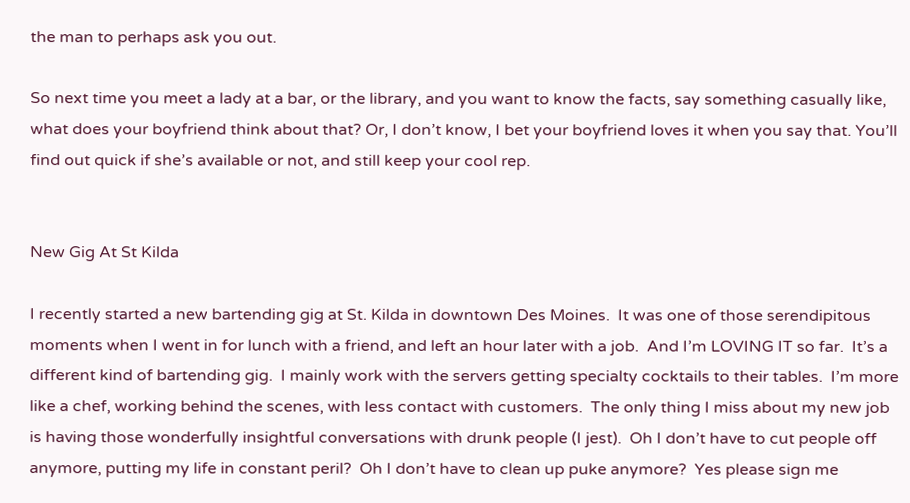the man to perhaps ask you out.

So next time you meet a lady at a bar, or the library, and you want to know the facts, say something casually like, what does your boyfriend think about that? Or, I don’t know, I bet your boyfriend loves it when you say that. You’ll find out quick if she’s available or not, and still keep your cool rep.


New Gig At St Kilda

I recently started a new bartending gig at St. Kilda in downtown Des Moines.  It was one of those serendipitous moments when I went in for lunch with a friend, and left an hour later with a job.  And I’m LOVING IT so far.  It’s a different kind of bartending gig.  I mainly work with the servers getting specialty cocktails to their tables.  I’m more like a chef, working behind the scenes, with less contact with customers.  The only thing I miss about my new job is having those wonderfully insightful conversations with drunk people (I jest).  Oh I don’t have to cut people off anymore, putting my life in constant peril?  Oh I don’t have to clean up puke anymore?  Yes please sign me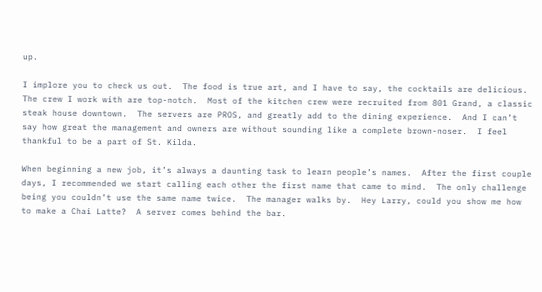up.

I implore you to check us out.  The food is true art, and I have to say, the cocktails are delicious.  The crew I work with are top-notch.  Most of the kitchen crew were recruited from 801 Grand, a classic steak house downtown.  The servers are PROS, and greatly add to the dining experience.  And I can’t say how great the management and owners are without sounding like a complete brown-noser.  I feel thankful to be a part of St. Kilda.

When beginning a new job, it’s always a daunting task to learn people’s names.  After the first couple days, I recommended we start calling each other the first name that came to mind.  The only challenge being you couldn’t use the same name twice.  The manager walks by.  Hey Larry, could you show me how to make a Chai Latte?  A server comes behind the bar.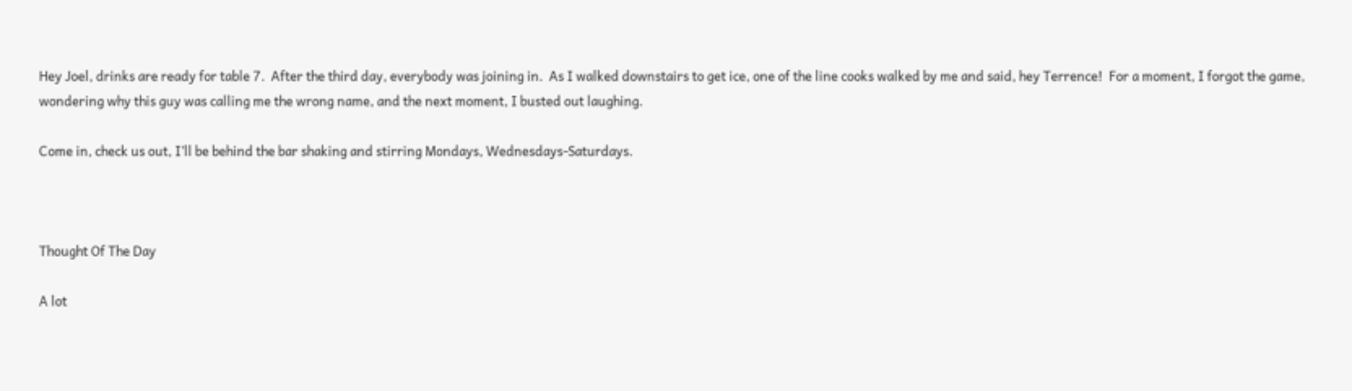Hey Joel, drinks are ready for table 7.  After the third day, everybody was joining in.  As I walked downstairs to get ice, one of the line cooks walked by me and said, hey Terrence!  For a moment, I forgot the game, wondering why this guy was calling me the wrong name, and the next moment, I busted out laughing.

Come in, check us out, I’ll be behind the bar shaking and stirring Mondays, Wednesdays-Saturdays.



Thought Of The Day

A lot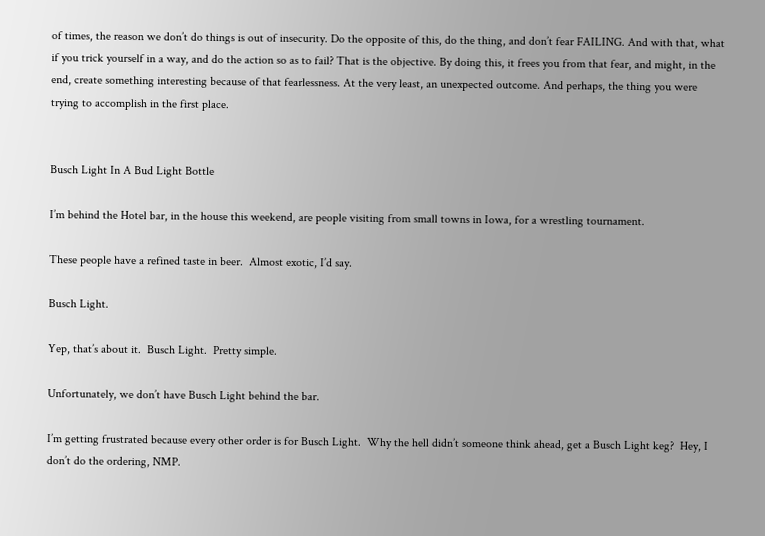of times, the reason we don’t do things is out of insecurity. Do the opposite of this, do the thing, and don’t fear FAILING. And with that, what if you trick yourself in a way, and do the action so as to fail? That is the objective. By doing this, it frees you from that fear, and might, in the end, create something interesting because of that fearlessness. At the very least, an unexpected outcome. And perhaps, the thing you were trying to accomplish in the first place.


Busch Light In A Bud Light Bottle

I’m behind the Hotel bar, in the house this weekend, are people visiting from small towns in Iowa, for a wrestling tournament.

These people have a refined taste in beer.  Almost exotic, I’d say.

Busch Light.

Yep, that’s about it.  Busch Light.  Pretty simple.

Unfortunately, we don’t have Busch Light behind the bar.

I’m getting frustrated because every other order is for Busch Light.  Why the hell didn’t someone think ahead, get a Busch Light keg?  Hey, I don’t do the ordering, NMP.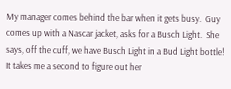My manager comes behind the bar when it gets busy.  Guy comes up with a Nascar jacket, asks for a Busch Light.  She says, off the cuff, we have Busch Light in a Bud Light bottle!  It takes me a second to figure out her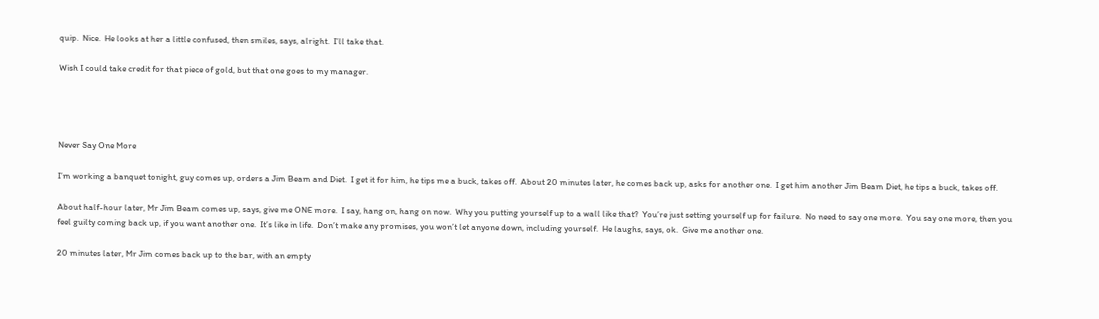quip.  Nice.  He looks at her a little confused, then smiles, says, alright.  I’ll take that.

Wish I could take credit for that piece of gold, but that one goes to my manager.




Never Say One More

I’m working a banquet tonight, guy comes up, orders a Jim Beam and Diet.  I get it for him, he tips me a buck, takes off.  About 20 minutes later, he comes back up, asks for another one.  I get him another Jim Beam Diet, he tips a buck, takes off.

About half-hour later, Mr Jim Beam comes up, says, give me ONE more.  I say, hang on, hang on now.  Why you putting yourself up to a wall like that?  You’re just setting yourself up for failure.  No need to say one more.  You say one more, then you feel guilty coming back up, if you want another one.  It’s like in life.  Don’t make any promises, you won’t let anyone down, including yourself.  He laughs, says, ok.  Give me another one.

20 minutes later, Mr Jim comes back up to the bar, with an empty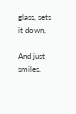glass, sets it down,

And just smiles.